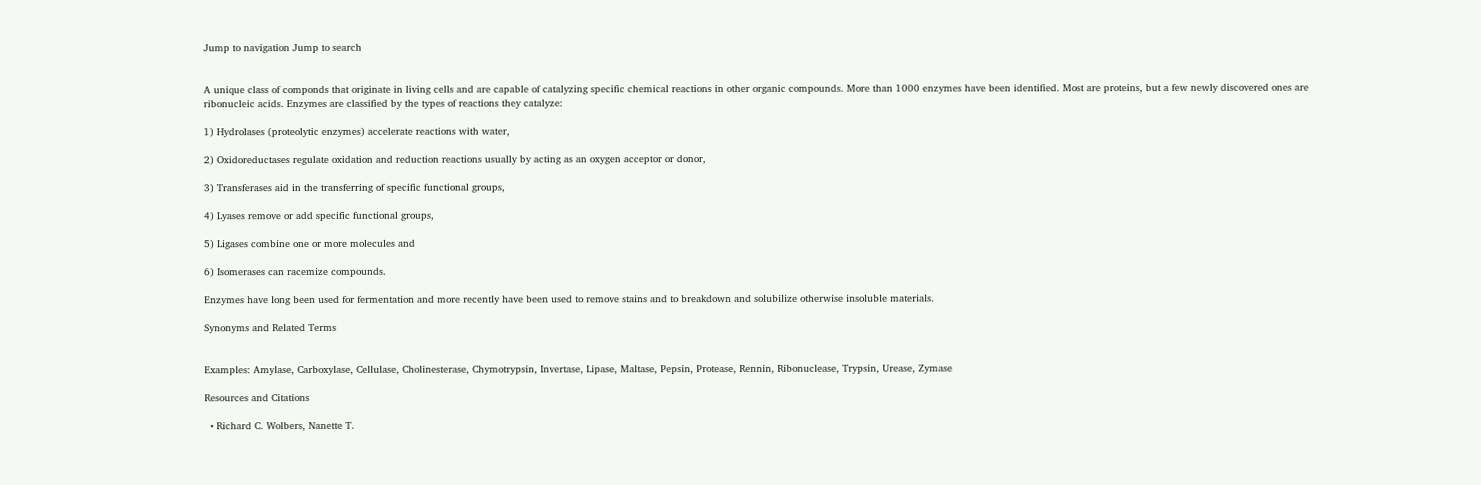Jump to navigation Jump to search


A unique class of componds that originate in living cells and are capable of catalyzing specific chemical reactions in other organic compounds. More than 1000 enzymes have been identified. Most are proteins, but a few newly discovered ones are ribonucleic acids. Enzymes are classified by the types of reactions they catalyze:

1) Hydrolases (proteolytic enzymes) accelerate reactions with water,

2) Oxidoreductases regulate oxidation and reduction reactions usually by acting as an oxygen acceptor or donor,

3) Transferases aid in the transferring of specific functional groups,

4) Lyases remove or add specific functional groups,

5) Ligases combine one or more molecules and

6) Isomerases can racemize compounds.

Enzymes have long been used for fermentation and more recently have been used to remove stains and to breakdown and solubilize otherwise insoluble materials.

Synonyms and Related Terms


Examples: Amylase, Carboxylase, Cellulase, Cholinesterase, Chymotrypsin, Invertase, Lipase, Maltase, Pepsin, Protease, Rennin, Ribonuclease, Trypsin, Urease, Zymase

Resources and Citations

  • Richard C. Wolbers, Nanette T.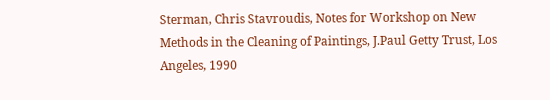Sterman, Chris Stavroudis, Notes for Workshop on New Methods in the Cleaning of Paintings, J.Paul Getty Trust, Los Angeles, 1990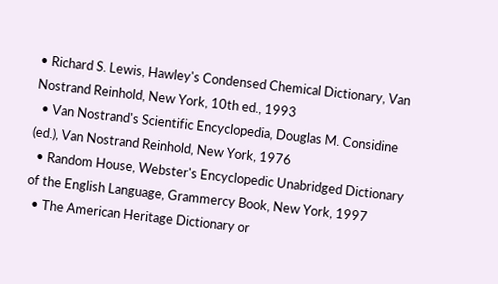• Richard S. Lewis, Hawley's Condensed Chemical Dictionary, Van Nostrand Reinhold, New York, 10th ed., 1993
  • Van Nostrand's Scientific Encyclopedia, Douglas M. Considine (ed.), Van Nostrand Reinhold, New York, 1976
  • Random House, Webster's Encyclopedic Unabridged Dictionary of the English Language, Grammercy Book, New York, 1997
  • The American Heritage Dictionary or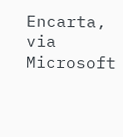Encarta, via Microsoft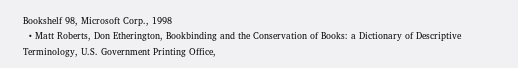Bookshelf 98, Microsoft Corp., 1998
  • Matt Roberts, Don Etherington, Bookbinding and the Conservation of Books: a Dictionary of Descriptive Terminology, U.S. Government Printing Office,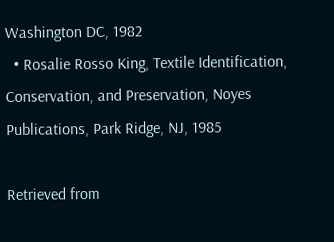Washington DC, 1982
  • Rosalie Rosso King, Textile Identification, Conservation, and Preservation, Noyes Publications, Park Ridge, NJ, 1985

Retrieved from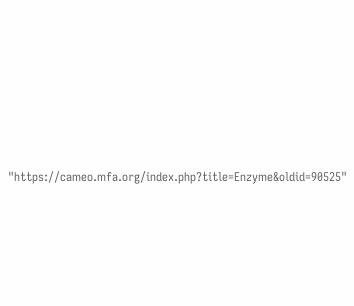"https://cameo.mfa.org/index.php?title=Enzyme&oldid=90525"